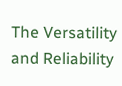The Versatility and Reliability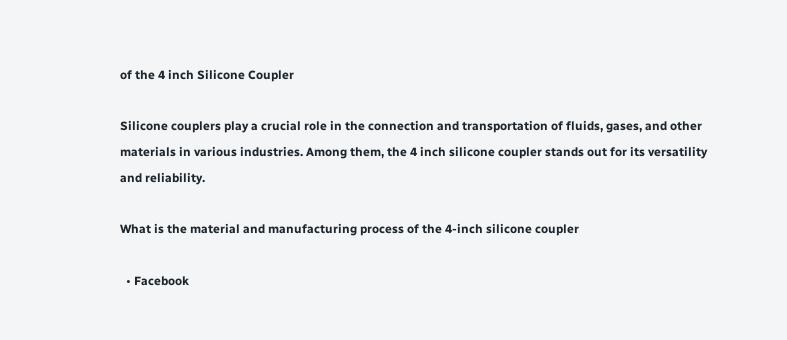of the 4 inch Silicone Coupler

Silicone couplers play a crucial role in the connection and transportation of fluids, gases, and other materials in various industries. Among them, the 4 inch silicone coupler stands out for its versatility and reliability.

What is the material and manufacturing process of the 4-inch silicone coupler

  • Facebook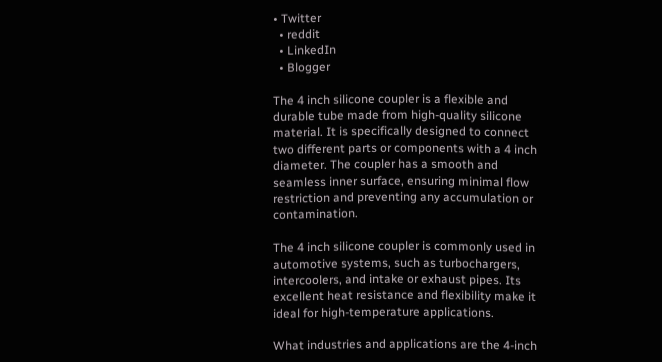• Twitter
  • reddit
  • LinkedIn
  • Blogger

The 4 inch silicone coupler is a flexible and durable tube made from high-quality silicone material. It is specifically designed to connect two different parts or components with a 4 inch diameter. The coupler has a smooth and seamless inner surface, ensuring minimal flow restriction and preventing any accumulation or contamination.

The 4 inch silicone coupler is commonly used in automotive systems, such as turbochargers, intercoolers, and intake or exhaust pipes. Its excellent heat resistance and flexibility make it ideal for high-temperature applications.

What industries and applications are the 4-inch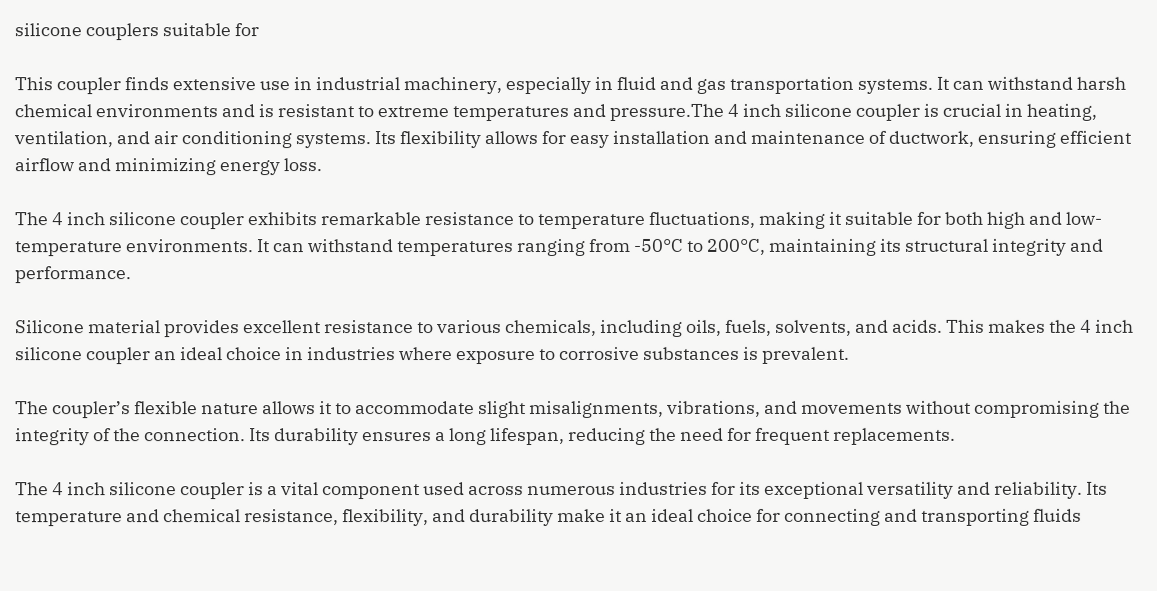silicone couplers suitable for

This coupler finds extensive use in industrial machinery, especially in fluid and gas transportation systems. It can withstand harsh chemical environments and is resistant to extreme temperatures and pressure.The 4 inch silicone coupler is crucial in heating, ventilation, and air conditioning systems. Its flexibility allows for easy installation and maintenance of ductwork, ensuring efficient airflow and minimizing energy loss.

The 4 inch silicone coupler exhibits remarkable resistance to temperature fluctuations, making it suitable for both high and low-temperature environments. It can withstand temperatures ranging from -50°C to 200°C, maintaining its structural integrity and performance.

Silicone material provides excellent resistance to various chemicals, including oils, fuels, solvents, and acids. This makes the 4 inch silicone coupler an ideal choice in industries where exposure to corrosive substances is prevalent.

The coupler’s flexible nature allows it to accommodate slight misalignments, vibrations, and movements without compromising the integrity of the connection. Its durability ensures a long lifespan, reducing the need for frequent replacements.

The 4 inch silicone coupler is a vital component used across numerous industries for its exceptional versatility and reliability. Its temperature and chemical resistance, flexibility, and durability make it an ideal choice for connecting and transporting fluids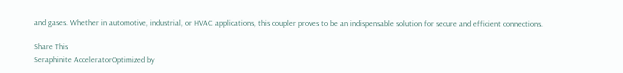and gases. Whether in automotive, industrial, or HVAC applications, this coupler proves to be an indispensable solution for secure and efficient connections.

Share This
Seraphinite AcceleratorOptimized by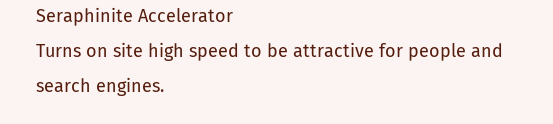Seraphinite Accelerator
Turns on site high speed to be attractive for people and search engines.